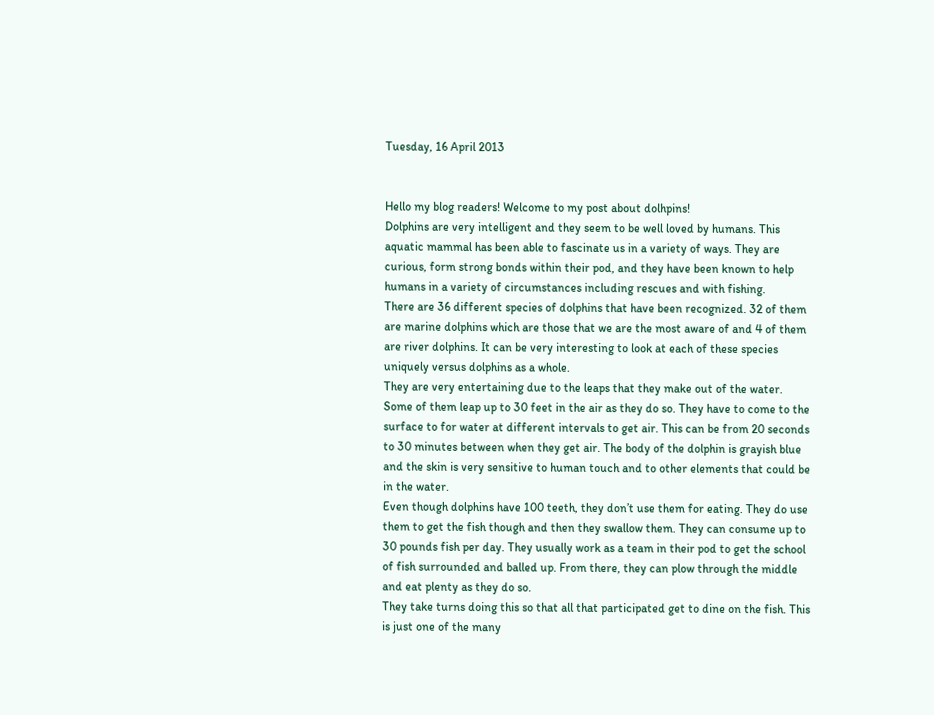Tuesday, 16 April 2013


Hello my blog readers! Welcome to my post about dolhpins!
Dolphins are very intelligent and they seem to be well loved by humans. This aquatic mammal has been able to fascinate us in a variety of ways. They are curious, form strong bonds within their pod, and they have been known to help humans in a variety of circumstances including rescues and with fishing.
There are 36 different species of dolphins that have been recognized. 32 of them are marine dolphins which are those that we are the most aware of and 4 of them are river dolphins. It can be very interesting to look at each of these species uniquely versus dolphins as a whole.
They are very entertaining due to the leaps that they make out of the water. Some of them leap up to 30 feet in the air as they do so. They have to come to the surface to for water at different intervals to get air. This can be from 20 seconds to 30 minutes between when they get air. The body of the dolphin is grayish blue and the skin is very sensitive to human touch and to other elements that could be in the water.
Even though dolphins have 100 teeth, they don’t use them for eating. They do use them to get the fish though and then they swallow them. They can consume up to 30 pounds fish per day. They usually work as a team in their pod to get the school of fish surrounded and balled up. From there, they can plow through the middle and eat plenty as they do so.
They take turns doing this so that all that participated get to dine on the fish. This is just one of the many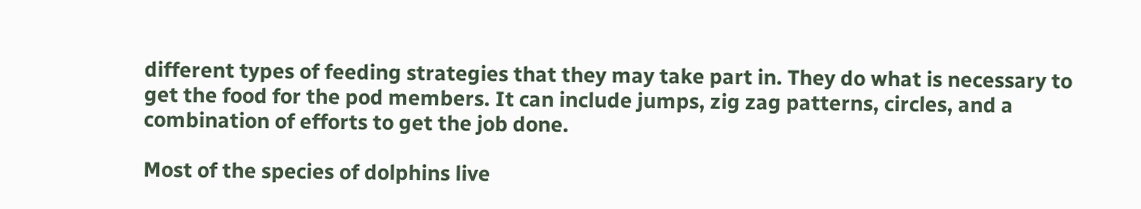different types of feeding strategies that they may take part in. They do what is necessary to get the food for the pod members. It can include jumps, zig zag patterns, circles, and a combination of efforts to get the job done.

Most of the species of dolphins live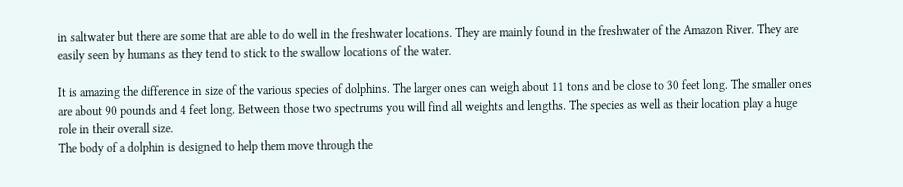in saltwater but there are some that are able to do well in the freshwater locations. They are mainly found in the freshwater of the Amazon River. They are easily seen by humans as they tend to stick to the swallow locations of the water.

It is amazing the difference in size of the various species of dolphins. The larger ones can weigh about 11 tons and be close to 30 feet long. The smaller ones are about 90 pounds and 4 feet long. Between those two spectrums you will find all weights and lengths. The species as well as their location play a huge role in their overall size.
The body of a dolphin is designed to help them move through the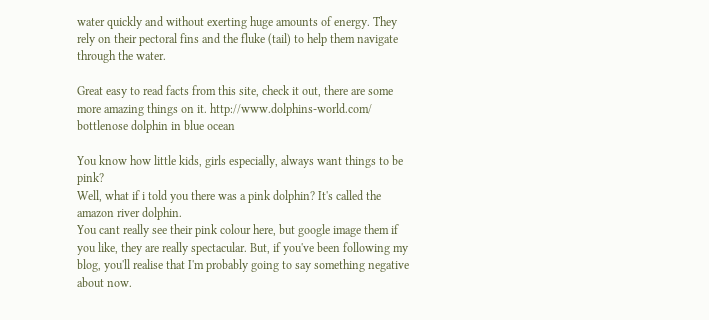water quickly and without exerting huge amounts of energy. They rely on their pectoral fins and the fluke (tail) to help them navigate through the water.

Great easy to read facts from this site, check it out, there are some more amazing things on it. http://www.dolphins-world.com/
bottlenose dolphin in blue ocean

You know how little kids, girls especially, always want things to be pink?
Well, what if i told you there was a pink dolphin? It's called the amazon river dolphin.
You cant really see their pink colour here, but google image them if you like, they are really spectacular. But, if you've been following my blog, you'll realise that I'm probably going to say something negative about now.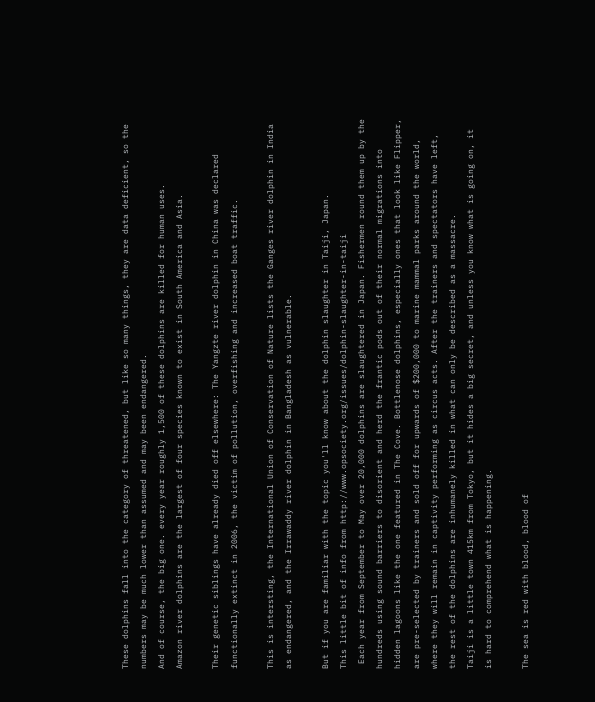These dolphins fall into the category of threatened, but like so many things, they are data deficient, so the numbers may be much lower than assumed and may been endangered.
And of course, the big one. every year roughly 1,500 of these dolphins are killed for human uses.
Amazon river dolphins are the largest of four species known to exist in South America and Asia.

Their genetic siblings have already died off elsewhere: The Yangzte river dolphin in China was declared functionally extinct in 2006, the victim of pollution, overfishing and increased boat traffic.

This is intersting, the International Union of Conservation of Nature lists the Ganges river dolphin in India as endangered, and the Irrawaddy river dolphin in Bangladesh as vulnerable.

But if you are familiar with the topic you'll know about the dolphin slaughter in Taiji, Japan.
This little bit of info from http://www.opsociety.org/issues/dolphin-slaughter-in-taiji
 Each year from September to May over 20,000 dolphins are slaughtered in Japan. Fishermen round them up by the hundreds using sound barriers to disorient and herd the frantic pods out of their normal migrations into hidden lagoons like the one featured in The Cove. Bottlenose dolphins, especially ones that look like Flipper, are pre-selected by trainers and sold off for upwards of $200,000 to marine mammal parks around the world, where they will remain in captivity performing as circus acts. After the trainers and spectators have left, the rest of the dolphins are inhumanely killed in what can only be described as a massacre.
Taiji is a little town 415km from Tokyo, but it hides a big secret, and unless you know what is going on, it is hard to comprehend what is happening.

The sea is red with blood, blood of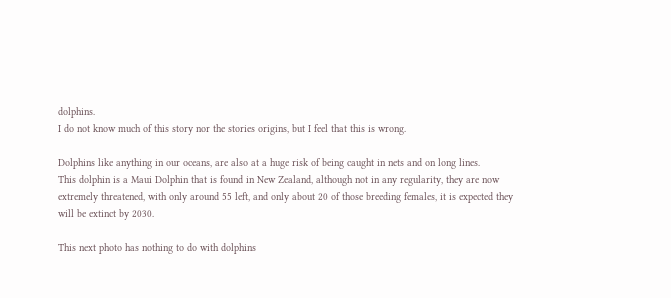dolphins.
I do not know much of this story nor the stories origins, but I feel that this is wrong.

Dolphins like anything in our oceans, are also at a huge risk of being caught in nets and on long lines.
This dolphin is a Maui Dolphin that is found in New Zealand, although not in any regularity, they are now extremely threatened, with only around 55 left, and only about 20 of those breeding females, it is expected they will be extinct by 2030.

This next photo has nothing to do with dolphins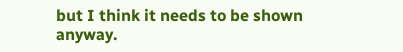but I think it needs to be shown anyway.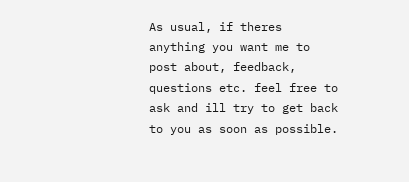As usual, if theres anything you want me to post about, feedback, questions etc. feel free to ask and ill try to get back to you as soon as possible.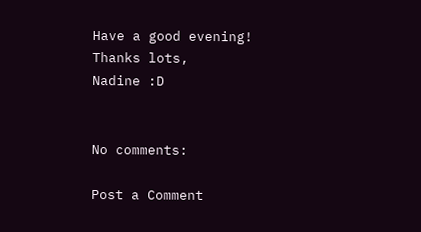Have a good evening!
Thanks lots,
Nadine :D


No comments:

Post a Comment